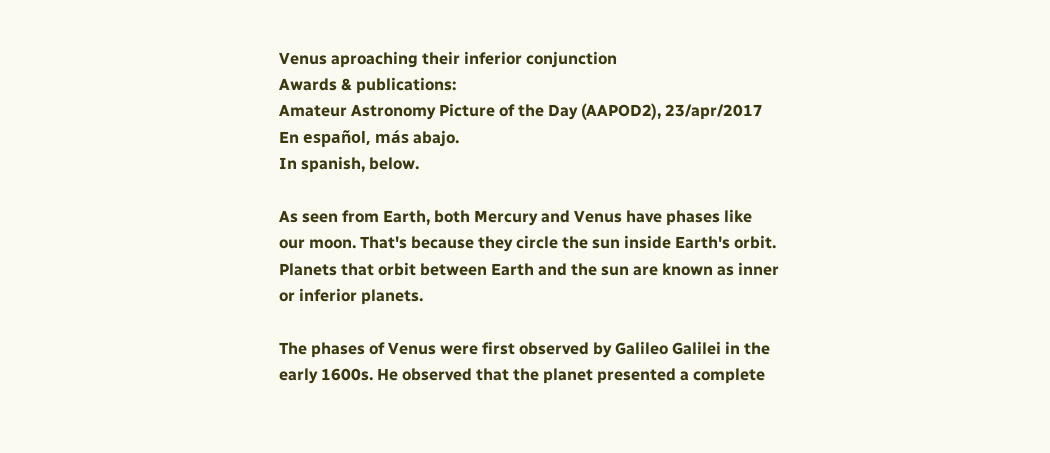Venus aproaching their inferior conjunction
Awards & publications:
Amateur Astronomy Picture of the Day (AAPOD2), 23/apr/2017
En español, más abajo.
In spanish, below.

As seen from Earth, both Mercury and Venus have phases like our moon. That's because they circle the sun inside Earth's orbit. Planets that orbit between Earth and the sun are known as inner or inferior planets.

The phases of Venus were first observed by Galileo Galilei in the early 1600s. He observed that the planet presented a complete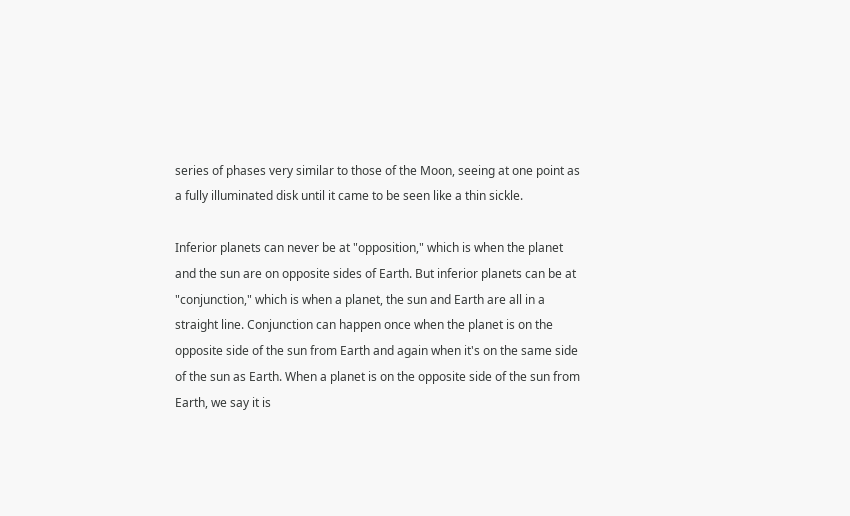series of phases very similar to those of the Moon, seeing at one point as a fully illuminated disk until it came to be seen like a thin sickle.

Inferior planets can never be at "opposition," which is when the planet and the sun are on opposite sides of Earth. But inferior planets can be at "conjunction," which is when a planet, the sun and Earth are all in a straight line. Conjunction can happen once when the planet is on the opposite side of the sun from Earth and again when it's on the same side of the sun as Earth. When a planet is on the opposite side of the sun from Earth, we say it is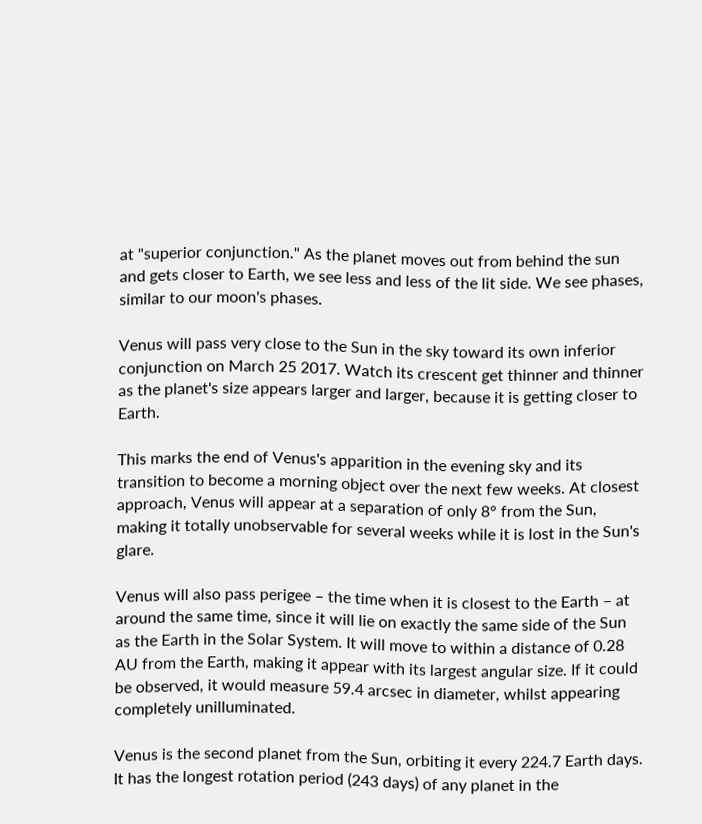at "superior conjunction." As the planet moves out from behind the sun and gets closer to Earth, we see less and less of the lit side. We see phases, similar to our moon's phases.

Venus will pass very close to the Sun in the sky toward its own inferior conjunction on March 25 2017. Watch its crescent get thinner and thinner as the planet's size appears larger and larger, because it is getting closer to Earth.

This marks the end of Venus's apparition in the evening sky and its transition to become a morning object over the next few weeks. At closest approach, Venus will appear at a separation of only 8° from the Sun, making it totally unobservable for several weeks while it is lost in the Sun's glare.

Venus will also pass perigee – the time when it is closest to the Earth – at around the same time, since it will lie on exactly the same side of the Sun as the Earth in the Solar System. It will move to within a distance of 0.28 AU from the Earth, making it appear with its largest angular size. If it could be observed, it would measure 59.4 arcsec in diameter, whilst appearing completely unilluminated.

Venus is the second planet from the Sun, orbiting it every 224.7 Earth days. It has the longest rotation period (243 days) of any planet in the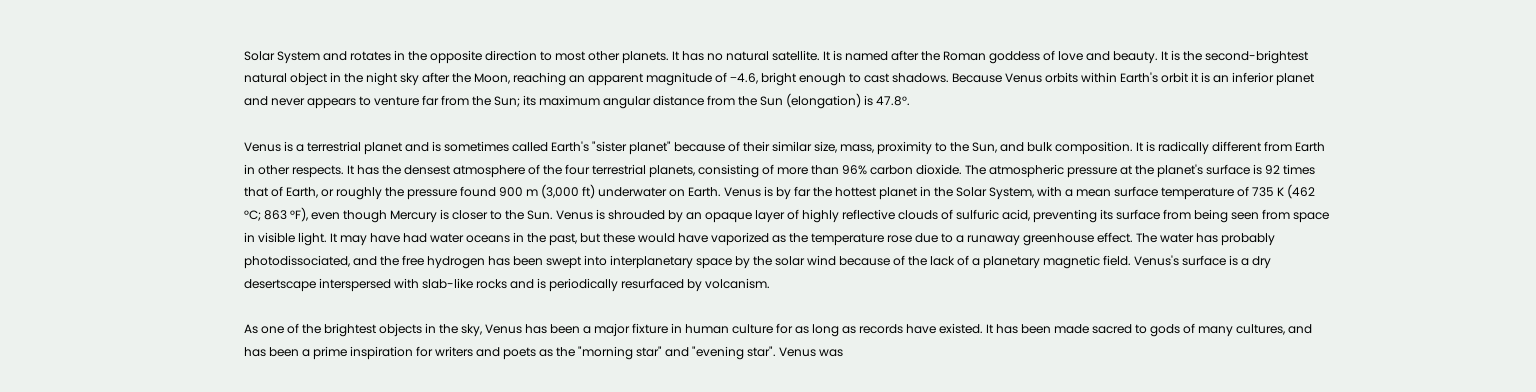Solar System and rotates in the opposite direction to most other planets. It has no natural satellite. It is named after the Roman goddess of love and beauty. It is the second-brightest natural object in the night sky after the Moon, reaching an apparent magnitude of −4.6, bright enough to cast shadows. Because Venus orbits within Earth's orbit it is an inferior planet and never appears to venture far from the Sun; its maximum angular distance from the Sun (elongation) is 47.8°.

Venus is a terrestrial planet and is sometimes called Earth's "sister planet" because of their similar size, mass, proximity to the Sun, and bulk composition. It is radically different from Earth in other respects. It has the densest atmosphere of the four terrestrial planets, consisting of more than 96% carbon dioxide. The atmospheric pressure at the planet's surface is 92 times that of Earth, or roughly the pressure found 900 m (3,000 ft) underwater on Earth. Venus is by far the hottest planet in the Solar System, with a mean surface temperature of 735 K (462 °C; 863 °F), even though Mercury is closer to the Sun. Venus is shrouded by an opaque layer of highly reflective clouds of sulfuric acid, preventing its surface from being seen from space in visible light. It may have had water oceans in the past, but these would have vaporized as the temperature rose due to a runaway greenhouse effect. The water has probably photodissociated, and the free hydrogen has been swept into interplanetary space by the solar wind because of the lack of a planetary magnetic field. Venus's surface is a dry desertscape interspersed with slab-like rocks and is periodically resurfaced by volcanism.

As one of the brightest objects in the sky, Venus has been a major fixture in human culture for as long as records have existed. It has been made sacred to gods of many cultures, and has been a prime inspiration for writers and poets as the "morning star" and "evening star". Venus was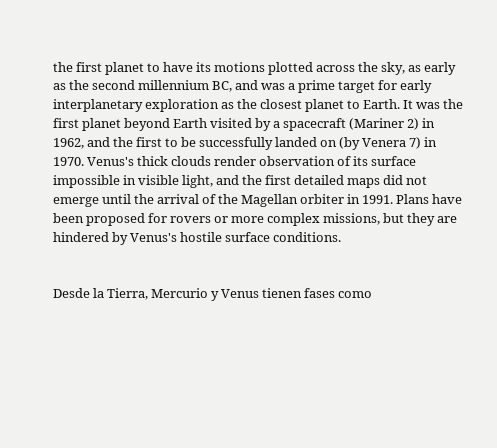the first planet to have its motions plotted across the sky, as early as the second millennium BC, and was a prime target for early interplanetary exploration as the closest planet to Earth. It was the first planet beyond Earth visited by a spacecraft (Mariner 2) in 1962, and the first to be successfully landed on (by Venera 7) in 1970. Venus's thick clouds render observation of its surface impossible in visible light, and the first detailed maps did not emerge until the arrival of the Magellan orbiter in 1991. Plans have been proposed for rovers or more complex missions, but they are hindered by Venus's hostile surface conditions.


Desde la Tierra, Mercurio y Venus tienen fases como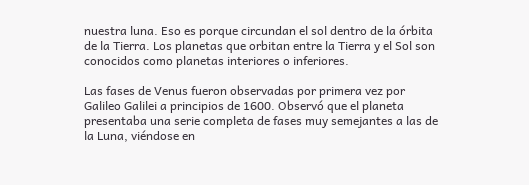nuestra luna. Eso es porque circundan el sol dentro de la órbita de la Tierra. Los planetas que orbitan entre la Tierra y el Sol son conocidos como planetas interiores o inferiores.

Las fases de Venus fueron observadas por primera vez por Galileo Galilei a principios de 1600. Observó que el planeta presentaba una serie completa de fases muy semejantes a las de la Luna, viéndose en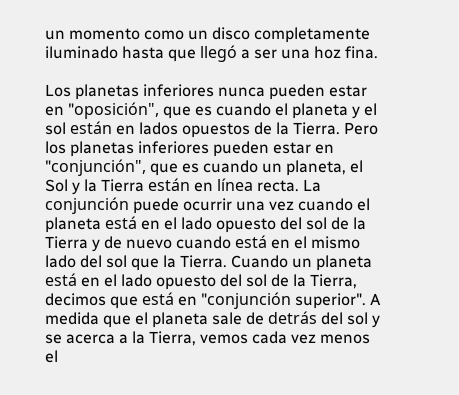un momento como un disco completamente iluminado hasta que llegó a ser una hoz fina.

Los planetas inferiores nunca pueden estar en "oposición", que es cuando el planeta y el sol están en lados opuestos de la Tierra. Pero los planetas inferiores pueden estar en "conjunción", que es cuando un planeta, el Sol y la Tierra están en línea recta. La conjunción puede ocurrir una vez cuando el planeta está en el lado opuesto del sol de la Tierra y de nuevo cuando está en el mismo lado del sol que la Tierra. Cuando un planeta está en el lado opuesto del sol de la Tierra, decimos que está en "conjunción superior". A medida que el planeta sale de detrás del sol y se acerca a la Tierra, vemos cada vez menos el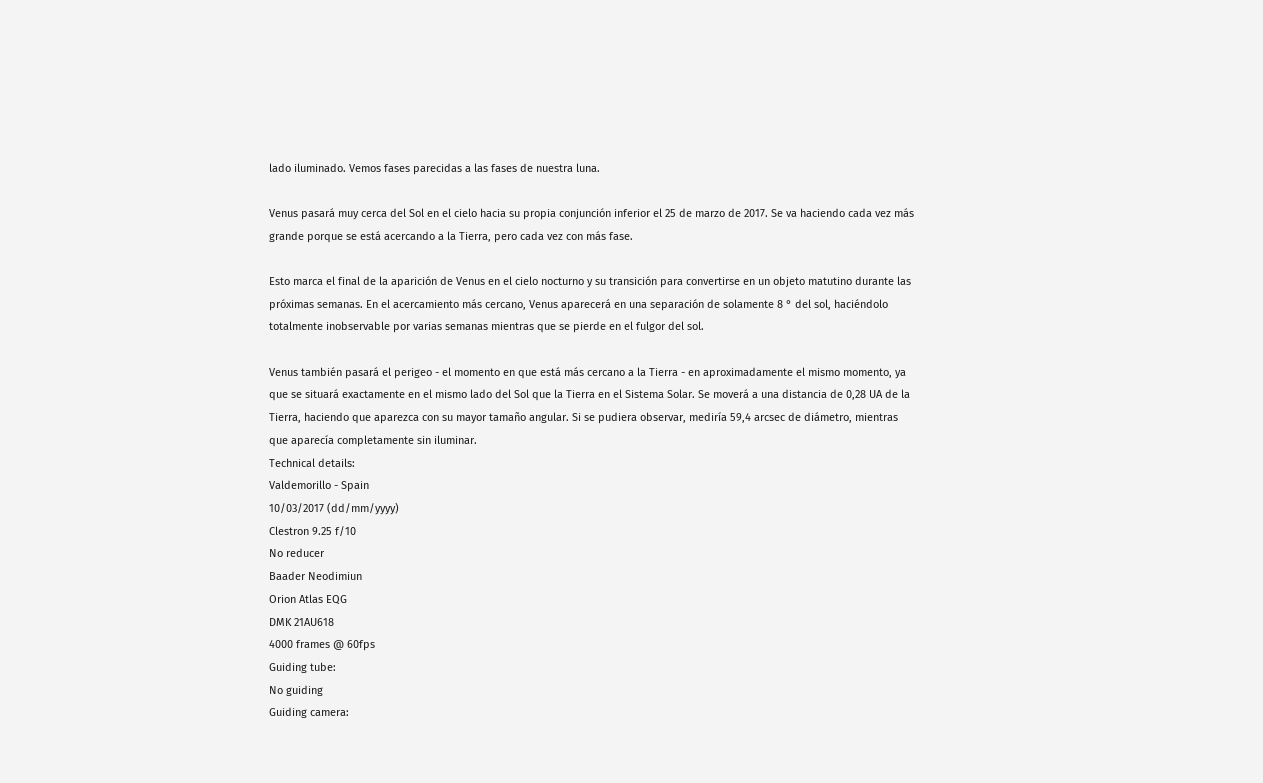lado iluminado. Vemos fases parecidas a las fases de nuestra luna.

Venus pasará muy cerca del Sol en el cielo hacia su propia conjunción inferior el 25 de marzo de 2017. Se va haciendo cada vez más grande porque se está acercando a la Tierra, pero cada vez con más fase.

Esto marca el final de la aparición de Venus en el cielo nocturno y su transición para convertirse en un objeto matutino durante las próximas semanas. En el acercamiento más cercano, Venus aparecerá en una separación de solamente 8 ° del sol, haciéndolo totalmente inobservable por varias semanas mientras que se pierde en el fulgor del sol.

Venus también pasará el perigeo - el momento en que está más cercano a la Tierra - en aproximadamente el mismo momento, ya que se situará exactamente en el mismo lado del Sol que la Tierra en el Sistema Solar. Se moverá a una distancia de 0,28 UA de la Tierra, haciendo que aparezca con su mayor tamaño angular. Si se pudiera observar, mediría 59,4 arcsec de diámetro, mientras que aparecía completamente sin iluminar.
Technical details:
Valdemorillo - Spain
10/03/2017 (dd/mm/yyyy)
Clestron 9.25 f/10
No reducer
Baader Neodimiun
Orion Atlas EQG
DMK 21AU618
4000 frames @ 60fps
Guiding tube:
No guiding
Guiding camera: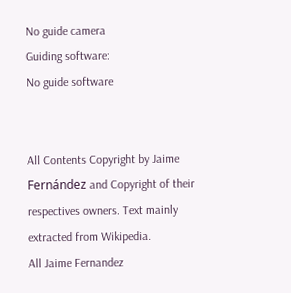No guide camera
Guiding software:
No guide software


All Contents Copyright by Jaime Fernández and Copyright of their respectives owners. Text mainly extracted from Wikipedia.
All Jaime Fernandez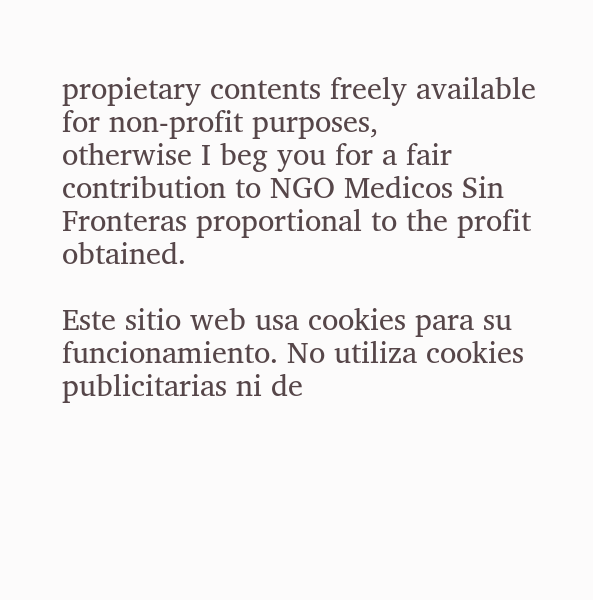propietary contents freely available for non-profit purposes,
otherwise I beg you for a fair contribution to NGO Medicos Sin Fronteras proportional to the profit obtained.

Este sitio web usa cookies para su funcionamiento. No utiliza cookies publicitarias ni de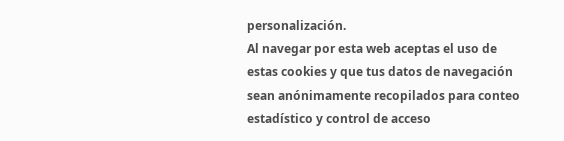personalización.
Al navegar por esta web aceptas el uso de estas cookies y que tus datos de navegación sean anónimamente recopilados para conteo estadístico y control de acceso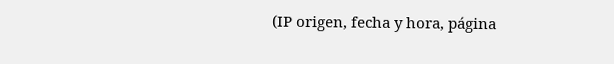(IP origen, fecha y hora, página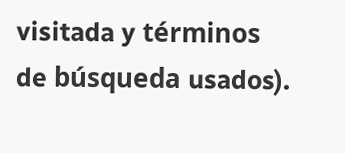visitada y términos de búsqueda usados).